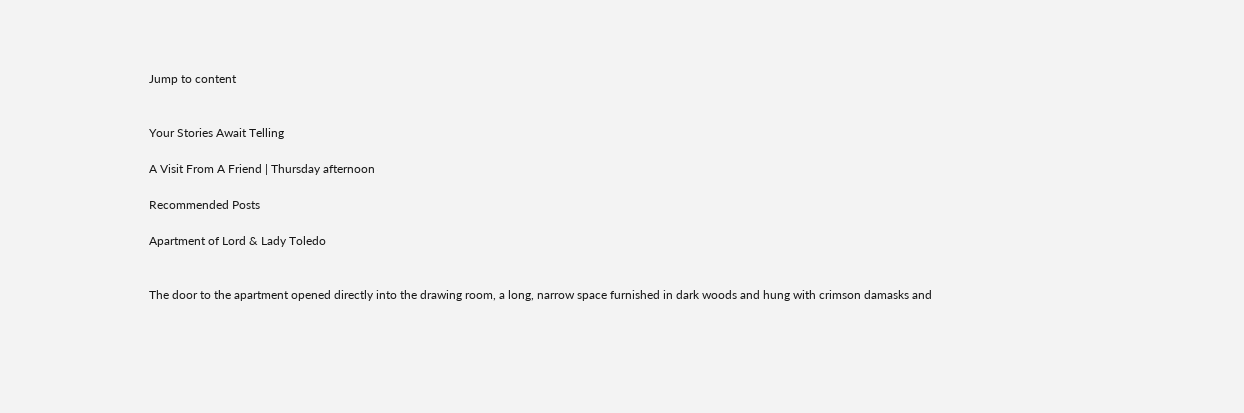Jump to content


Your Stories Await Telling

A Visit From A Friend | Thursday afternoon

Recommended Posts

Apartment of Lord & Lady Toledo


The door to the apartment opened directly into the drawing room, a long, narrow space furnished in dark woods and hung with crimson damasks and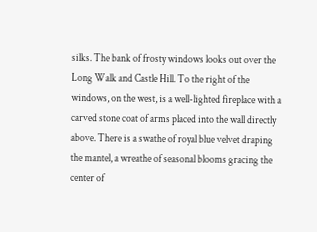silks. The bank of frosty windows looks out over the Long Walk and Castle Hill. To the right of the windows, on the west, is a well-lighted fireplace with a carved stone coat of arms placed into the wall directly above. There is a swathe of royal blue velvet draping the mantel, a wreathe of seasonal blooms gracing the center of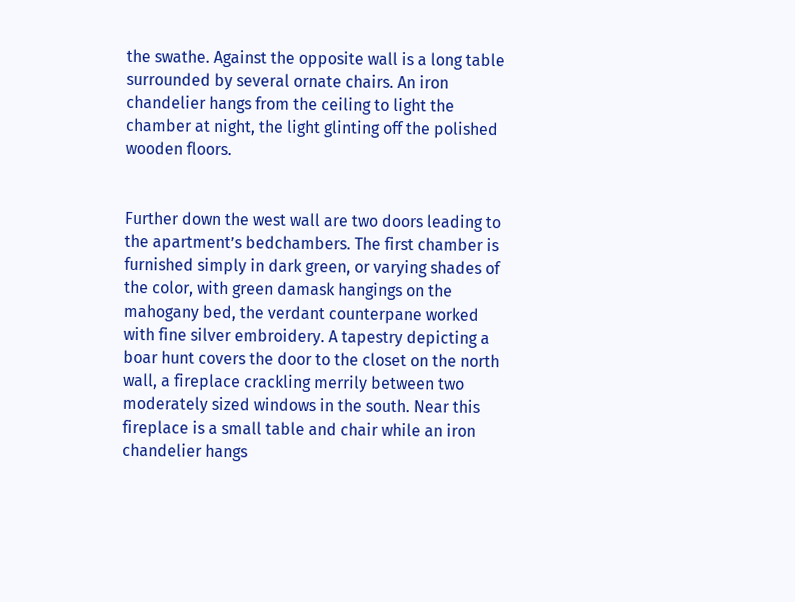the swathe. Against the opposite wall is a long table surrounded by several ornate chairs. An iron chandelier hangs from the ceiling to light the chamber at night, the light glinting off the polished wooden floors.


Further down the west wall are two doors leading to the apartment’s bedchambers. The first chamber is furnished simply in dark green, or varying shades of the color, with green damask hangings on the mahogany bed, the verdant counterpane worked with fine silver embroidery. A tapestry depicting a boar hunt covers the door to the closet on the north wall, a fireplace crackling merrily between two moderately sized windows in the south. Near this fireplace is a small table and chair while an iron chandelier hangs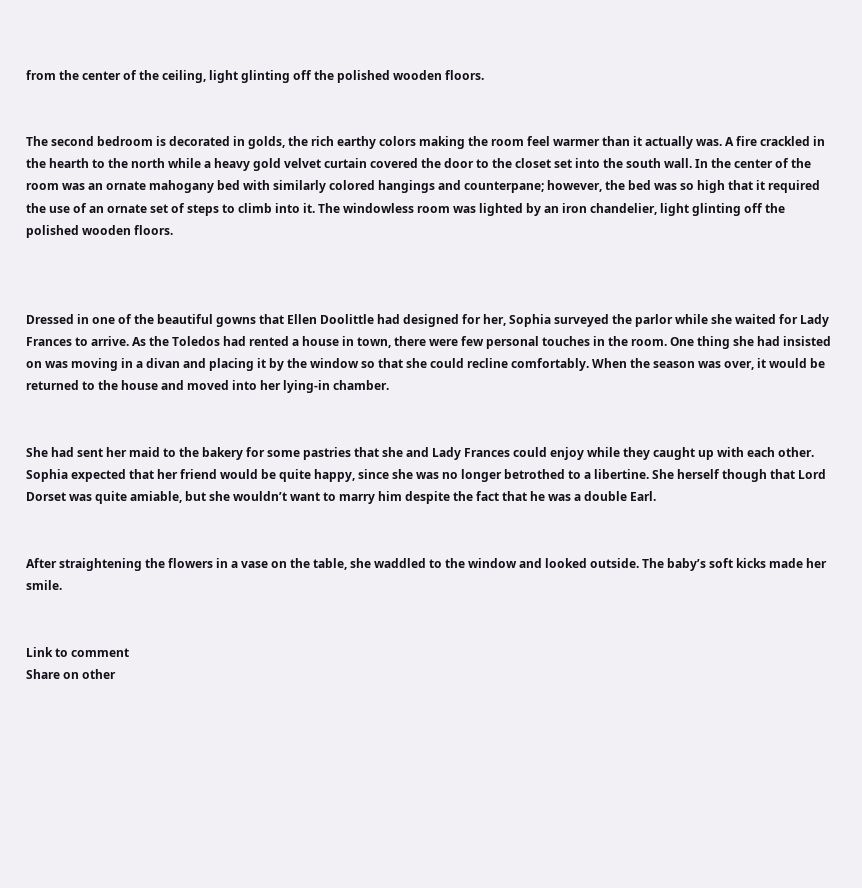from the center of the ceiling, light glinting off the polished wooden floors.


The second bedroom is decorated in golds, the rich earthy colors making the room feel warmer than it actually was. A fire crackled in the hearth to the north while a heavy gold velvet curtain covered the door to the closet set into the south wall. In the center of the room was an ornate mahogany bed with similarly colored hangings and counterpane; however, the bed was so high that it required the use of an ornate set of steps to climb into it. The windowless room was lighted by an iron chandelier, light glinting off the polished wooden floors.



Dressed in one of the beautiful gowns that Ellen Doolittle had designed for her, Sophia surveyed the parlor while she waited for Lady Frances to arrive. As the Toledos had rented a house in town, there were few personal touches in the room. One thing she had insisted on was moving in a divan and placing it by the window so that she could recline comfortably. When the season was over, it would be returned to the house and moved into her lying-in chamber.


She had sent her maid to the bakery for some pastries that she and Lady Frances could enjoy while they caught up with each other. Sophia expected that her friend would be quite happy, since she was no longer betrothed to a libertine. She herself though that Lord Dorset was quite amiable, but she wouldn’t want to marry him despite the fact that he was a double Earl.


After straightening the flowers in a vase on the table, she waddled to the window and looked outside. The baby’s soft kicks made her smile.


Link to comment
Share on other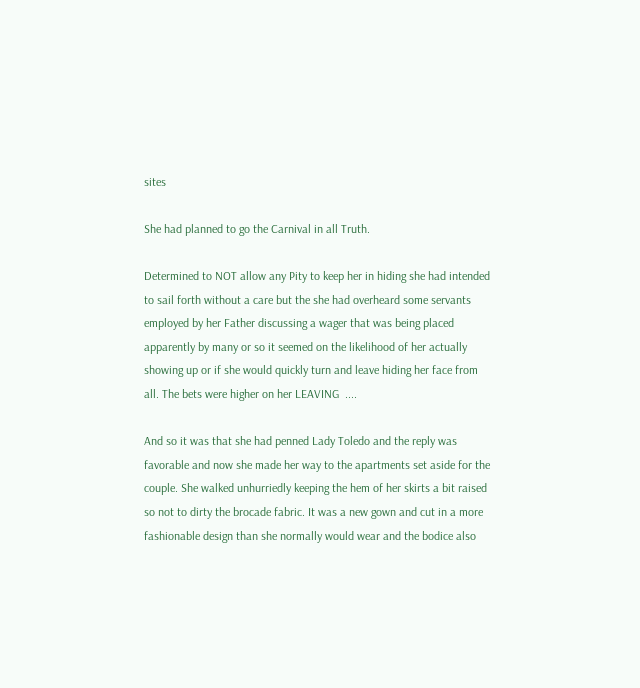sites

She had planned to go the Carnival in all Truth.

Determined to NOT allow any Pity to keep her in hiding she had intended to sail forth without a care but the she had overheard some servants employed by her Father discussing a wager that was being placed apparently by many or so it seemed on the likelihood of her actually showing up or if she would quickly turn and leave hiding her face from all. The bets were higher on her LEAVING  ....

And so it was that she had penned Lady Toledo and the reply was favorable and now she made her way to the apartments set aside for the couple. She walked unhurriedly keeping the hem of her skirts a bit raised so not to dirty the brocade fabric. It was a new gown and cut in a more fashionable design than she normally would wear and the bodice also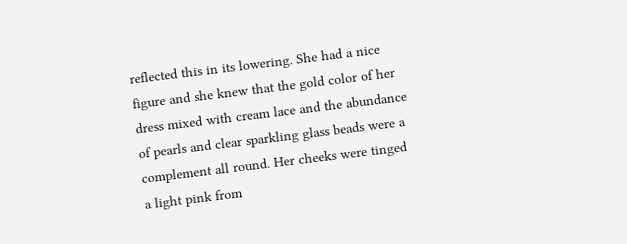reflected this in its lowering. She had a nice figure and she knew that the gold color of her dress mixed with cream lace and the abundance of pearls and clear sparkling glass beads were a complement all round. Her cheeks were tinged a light pink from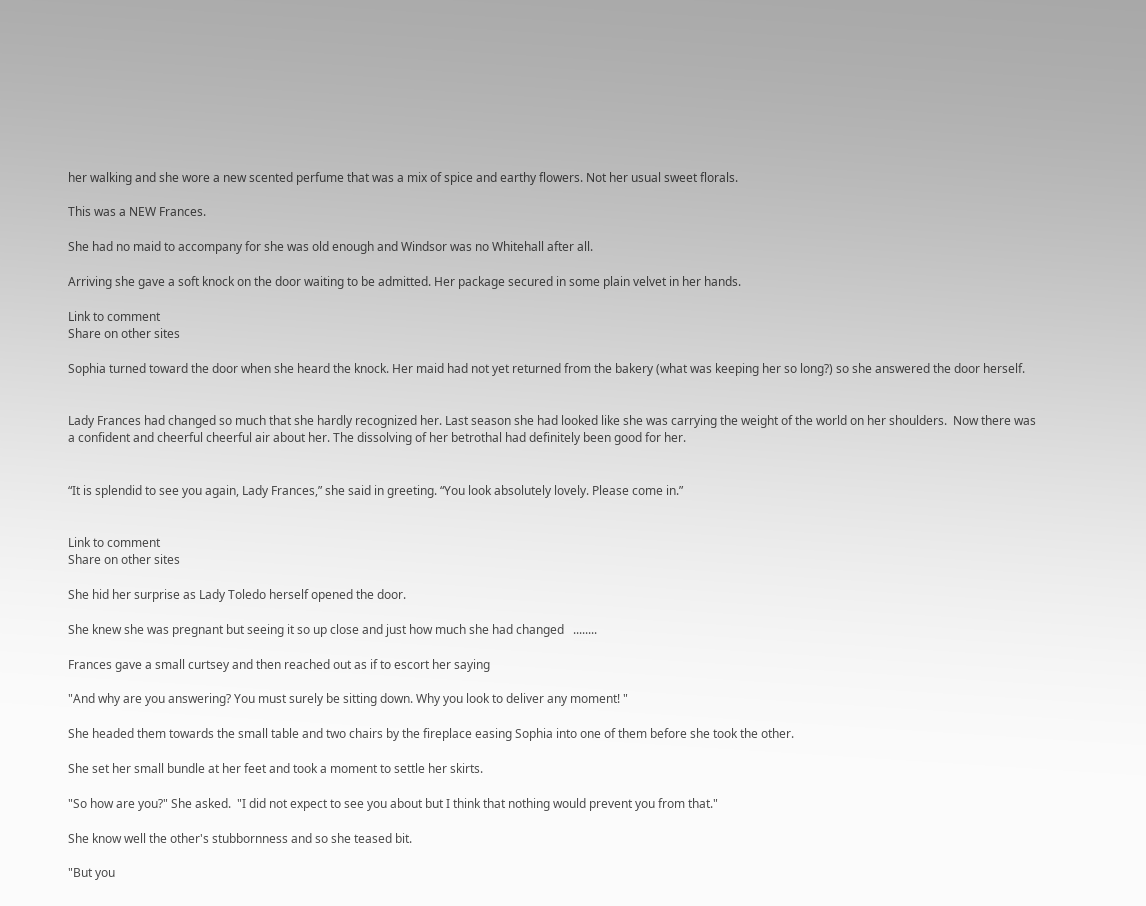her walking and she wore a new scented perfume that was a mix of spice and earthy flowers. Not her usual sweet florals.

This was a NEW Frances.

She had no maid to accompany for she was old enough and Windsor was no Whitehall after all.

Arriving she gave a soft knock on the door waiting to be admitted. Her package secured in some plain velvet in her hands.

Link to comment
Share on other sites

Sophia turned toward the door when she heard the knock. Her maid had not yet returned from the bakery (what was keeping her so long?) so she answered the door herself.


Lady Frances had changed so much that she hardly recognized her. Last season she had looked like she was carrying the weight of the world on her shoulders.  Now there was a confident and cheerful cheerful air about her. The dissolving of her betrothal had definitely been good for her.


“It is splendid to see you again, Lady Frances,” she said in greeting. “You look absolutely lovely. Please come in.”


Link to comment
Share on other sites

She hid her surprise as Lady Toledo herself opened the door.

She knew she was pregnant but seeing it so up close and just how much she had changed   ........

Frances gave a small curtsey and then reached out as if to escort her saying

"And why are you answering? You must surely be sitting down. Why you look to deliver any moment! "

She headed them towards the small table and two chairs by the fireplace easing Sophia into one of them before she took the other.

She set her small bundle at her feet and took a moment to settle her skirts.

"So how are you?" She asked.  "I did not expect to see you about but I think that nothing would prevent you from that."

She know well the other's stubbornness and so she teased bit.

"But you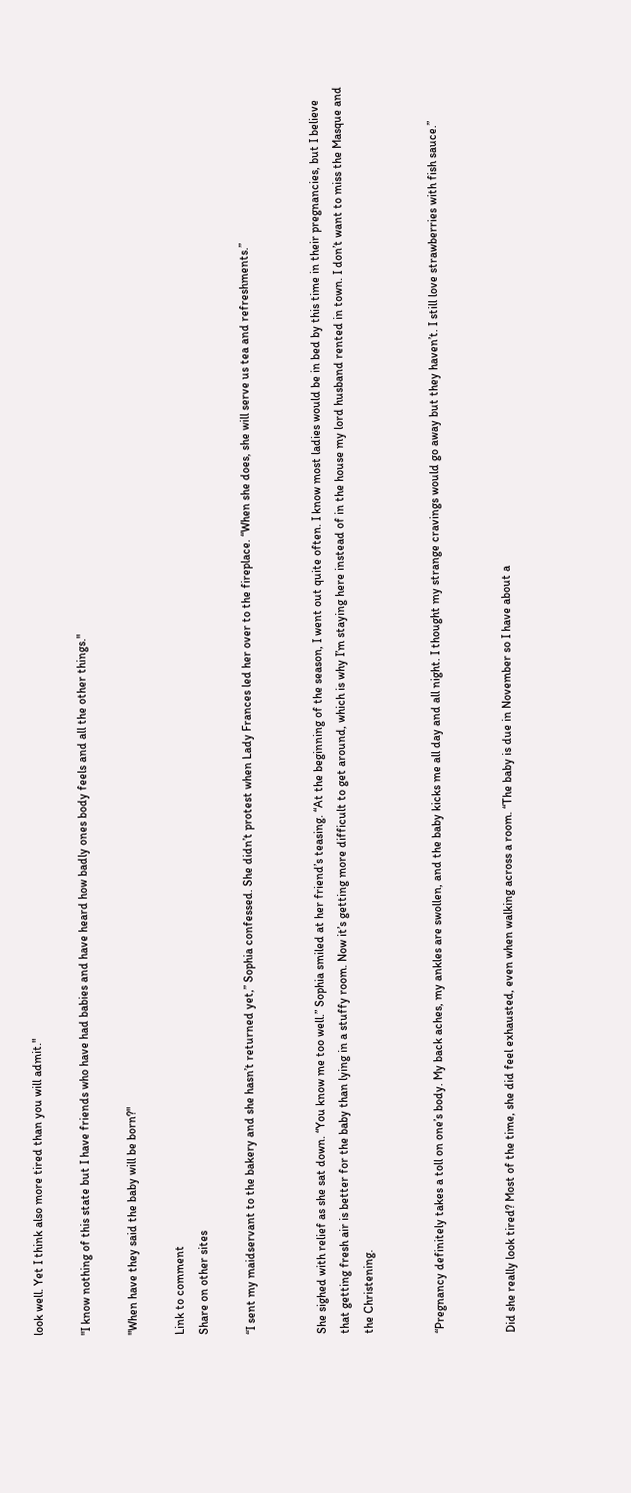look well. Yet I think also more tired than you will admit."

"I know nothing of this state but I have friends who have had babies and have heard how badly ones body feels and all the other things."

"When have they said the baby will be born?"

Link to comment
Share on other sites

“I sent my maidservant to the bakery and she hasn’t returned yet,” Sophia confessed. She didn’t protest when Lady Frances led her over to the fireplace. “When she does, she will serve us tea and refreshments.”


She sighed with relief as she sat down. “You know me too well.” Sophia smiled at her friend’s teasing. “At the beginning of the season, I went out quite often. I know most ladies would be in bed by this time in their pregnancies, but I believe that getting fresh air is better for the baby than lying in a stuffy room. Now it’s getting more difficult to get around, which is why I’m staying here instead of in the house my lord husband rented in town. I don’t want to miss the Masque and the Christening.


“Pregnancy definitely takes a toll on one’s body. My back aches, my ankles are swollen, and the baby kicks me all day and all night. I thought my strange cravings would go away but they haven’t. I still love strawberries with fish sauce.”


Did she really look tired? Most of the time, she did feel exhausted, even when walking across a room. “The baby is due in November so I have about a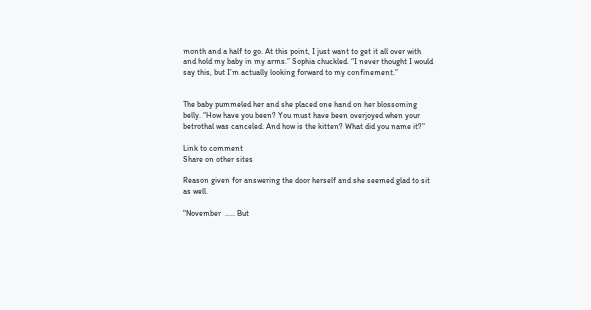month and a half to go. At this point, I just want to get it all over with and hold my baby in my arms.” Sophia chuckled. “I never thought I would say this, but I’m actually looking forward to my confinement.”


The baby pummeled her and she placed one hand on her blossoming belly. “How have you been? You must have been overjoyed when your betrothal was canceled. And how is the kitten? What did you name it?”

Link to comment
Share on other sites

Reason given for answering the door herself and she seemed glad to sit as well.

"November  ..... But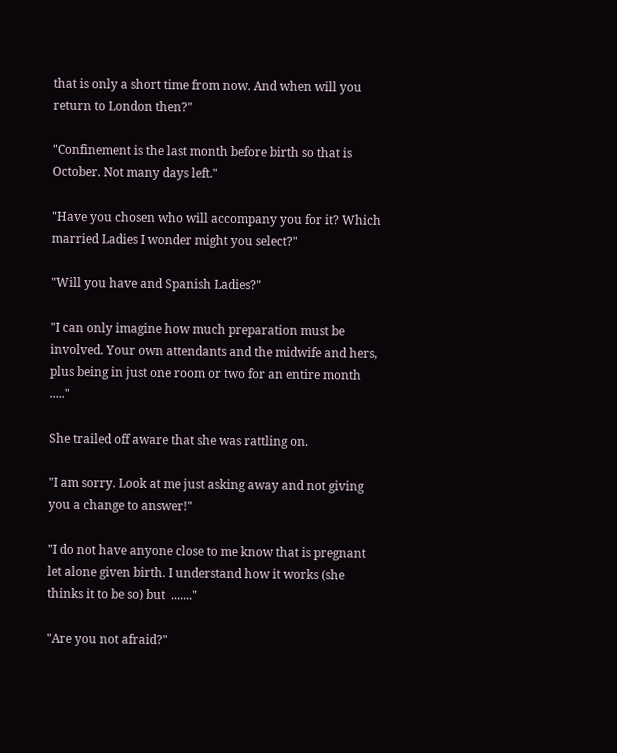that is only a short time from now. And when will you return to London then?"

"Confinement is the last month before birth so that is October. Not many days left."

"Have you chosen who will accompany you for it? Which married Ladies I wonder might you select?"

"Will you have and Spanish Ladies?"

"I can only imagine how much preparation must be involved. Your own attendants and the midwife and hers, plus being in just one room or two for an entire month ....."

She trailed off aware that she was rattling on.

"I am sorry. Look at me just asking away and not giving you a change to answer!"

"I do not have anyone close to me know that is pregnant let alone given birth. I understand how it works (she thinks it to be so) but  ......."

"Are you not afraid?"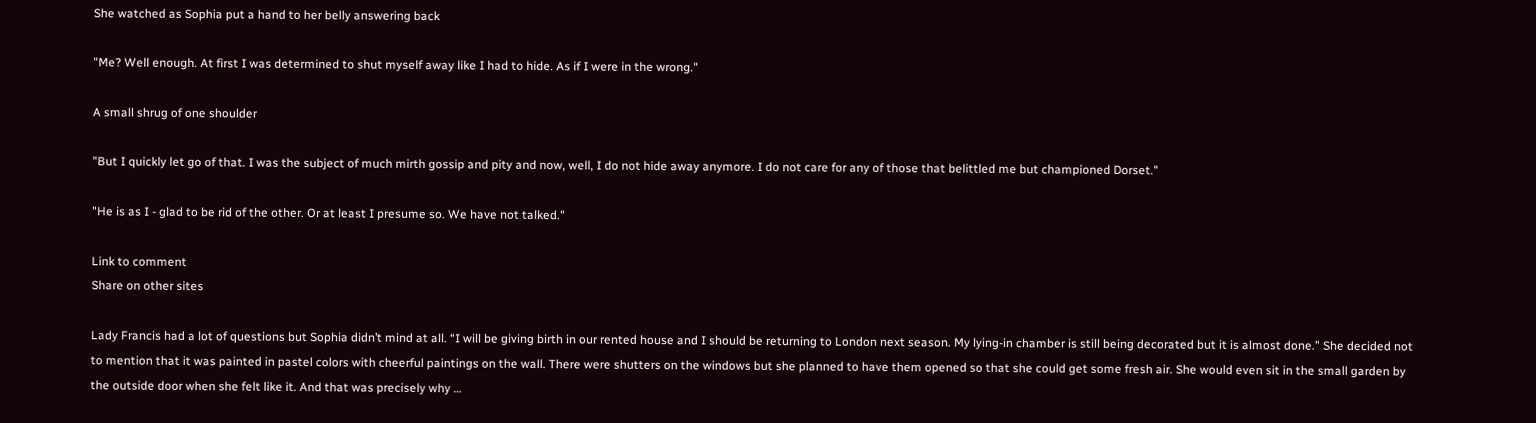She watched as Sophia put a hand to her belly answering back

"Me? Well enough. At first I was determined to shut myself away like I had to hide. As if I were in the wrong."

A small shrug of one shoulder

"But I quickly let go of that. I was the subject of much mirth gossip and pity and now, well, I do not hide away anymore. I do not care for any of those that belittled me but championed Dorset."

"He is as I - glad to be rid of the other. Or at least I presume so. We have not talked."

Link to comment
Share on other sites

Lady Francis had a lot of questions but Sophia didn’t mind at all. “I will be giving birth in our rented house and I should be returning to London next season. My lying-in chamber is still being decorated but it is almost done.” She decided not to mention that it was painted in pastel colors with cheerful paintings on the wall. There were shutters on the windows but she planned to have them opened so that she could get some fresh air. She would even sit in the small garden by the outside door when she felt like it. And that was precisely why …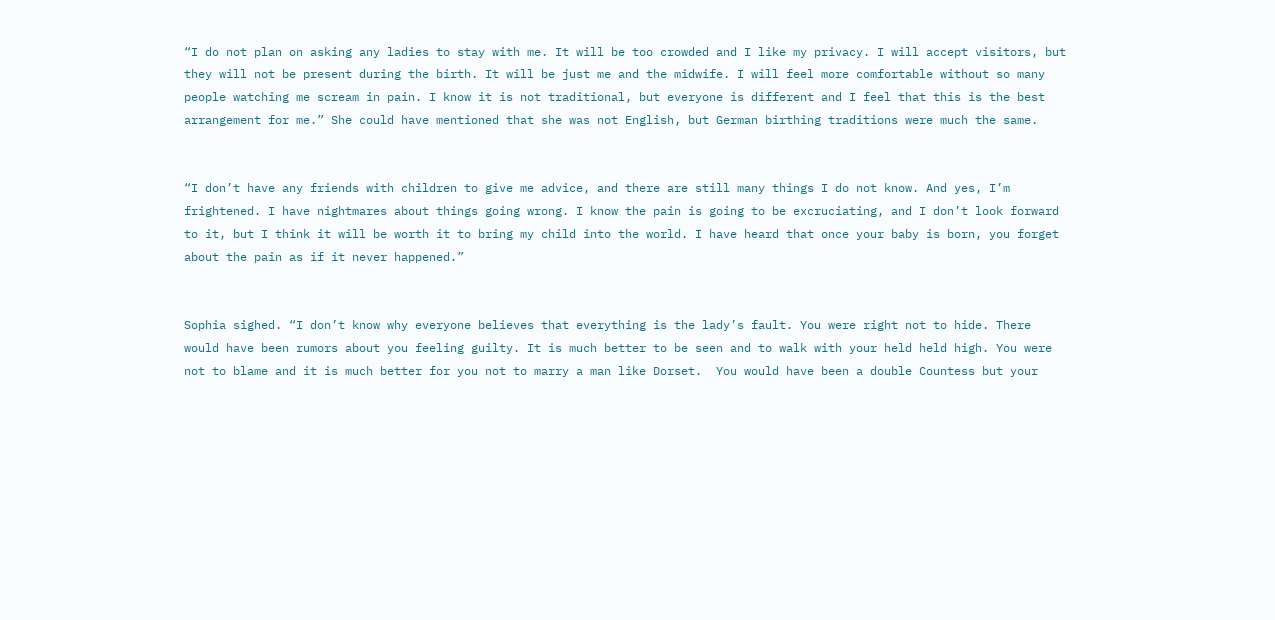“I do not plan on asking any ladies to stay with me. It will be too crowded and I like my privacy. I will accept visitors, but they will not be present during the birth. It will be just me and the midwife. I will feel more comfortable without so many people watching me scream in pain. I know it is not traditional, but everyone is different and I feel that this is the best arrangement for me.” She could have mentioned that she was not English, but German birthing traditions were much the same.


“I don’t have any friends with children to give me advice, and there are still many things I do not know. And yes, I’m frightened. I have nightmares about things going wrong. I know the pain is going to be excruciating, and I don’t look forward to it, but I think it will be worth it to bring my child into the world. I have heard that once your baby is born, you forget about the pain as if it never happened.”


Sophia sighed. “I don’t know why everyone believes that everything is the lady’s fault. You were right not to hide. There would have been rumors about you feeling guilty. It is much better to be seen and to walk with your held held high. You were not to blame and it is much better for you not to marry a man like Dorset.  You would have been a double Countess but your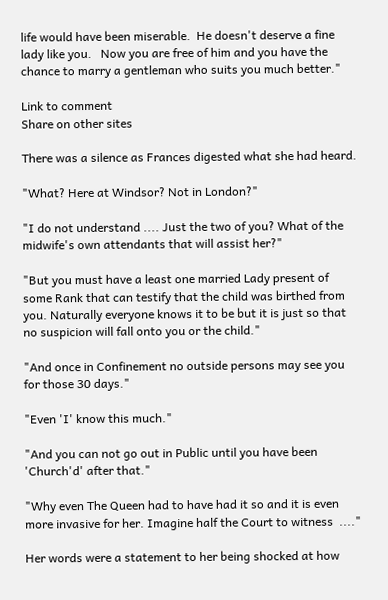life would have been miserable.  He doesn't deserve a fine lady like you.   Now you are free of him and you have the chance to marry a gentleman who suits you much better."

Link to comment
Share on other sites

There was a silence as Frances digested what she had heard.

"What? Here at Windsor? Not in London?"

"I do not understand .... Just the two of you? What of the midwife's own attendants that will assist her?"

"But you must have a least one married Lady present of some Rank that can testify that the child was birthed from you. Naturally everyone knows it to be but it is just so that no suspicion will fall onto you or the child."

"And once in Confinement no outside persons may see you for those 30 days."

"Even 'I' know this much."

"And you can not go out in Public until you have been 'Church'd' after that."

"Why even The Queen had to have had it so and it is even more invasive for her. Imagine half the Court to witness  ...."

Her words were a statement to her being shocked at how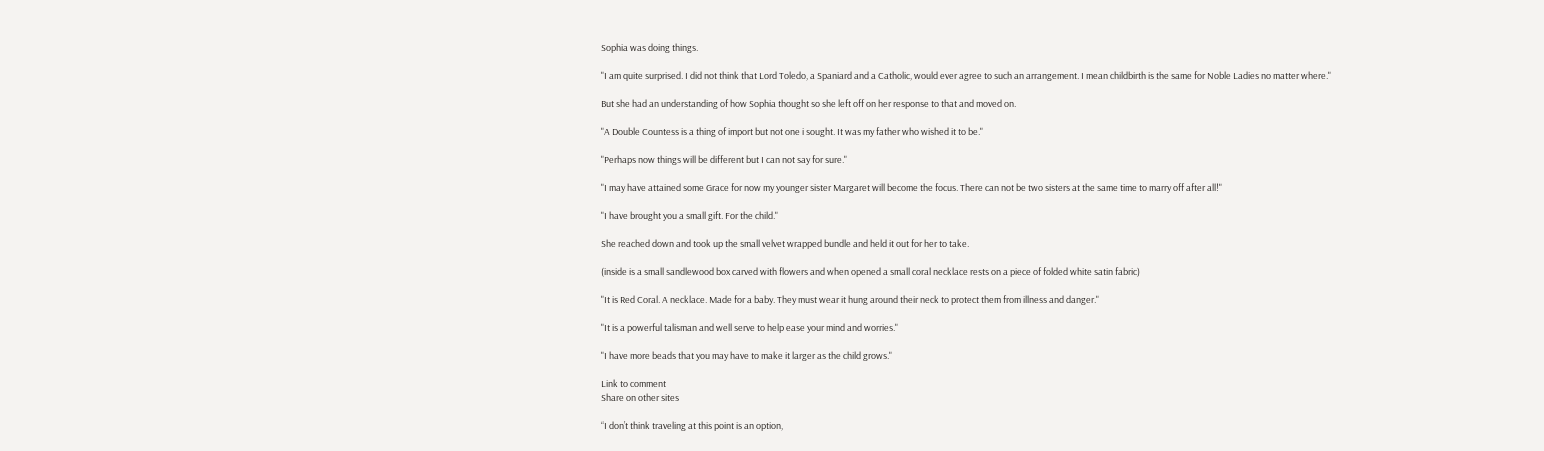Sophia was doing things.

"I am quite surprised. I did not think that Lord Toledo, a Spaniard and a Catholic, would ever agree to such an arrangement. I mean childbirth is the same for Noble Ladies no matter where."

But she had an understanding of how Sophia thought so she left off on her response to that and moved on.

"A Double Countess is a thing of import but not one i sought. It was my father who wished it to be."

"Perhaps now things will be different but I can not say for sure."

"I may have attained some Grace for now my younger sister Margaret will become the focus. There can not be two sisters at the same time to marry off after all!"

"I have brought you a small gift. For the child."

She reached down and took up the small velvet wrapped bundle and held it out for her to take.

(inside is a small sandlewood box carved with flowers and when opened a small coral necklace rests on a piece of folded white satin fabric)

"It is Red Coral. A necklace. Made for a baby. They must wear it hung around their neck to protect them from illness and danger."

"It is a powerful talisman and well serve to help ease your mind and worries."

"I have more beads that you may have to make it larger as the child grows."

Link to comment
Share on other sites

“I don’t think traveling at this point is an option,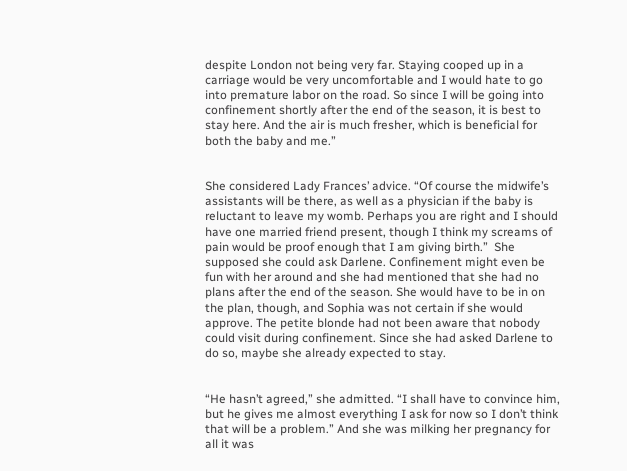despite London not being very far. Staying cooped up in a carriage would be very uncomfortable and I would hate to go into premature labor on the road. So since I will be going into confinement shortly after the end of the season, it is best to stay here. And the air is much fresher, which is beneficial for both the baby and me.”


She considered Lady Frances’ advice. “Of course the midwife’s assistants will be there, as well as a physician if the baby is reluctant to leave my womb. Perhaps you are right and I should have one married friend present, though I think my screams of pain would be proof enough that I am giving birth.”  She supposed she could ask Darlene. Confinement might even be fun with her around and she had mentioned that she had no plans after the end of the season. She would have to be in on the plan, though, and Sophia was not certain if she would approve. The petite blonde had not been aware that nobody could visit during confinement. Since she had asked Darlene to do so, maybe she already expected to stay.


“He hasn’t agreed,” she admitted. “I shall have to convince him, but he gives me almost everything I ask for now so I don’t think that will be a problem.” And she was milking her pregnancy for all it was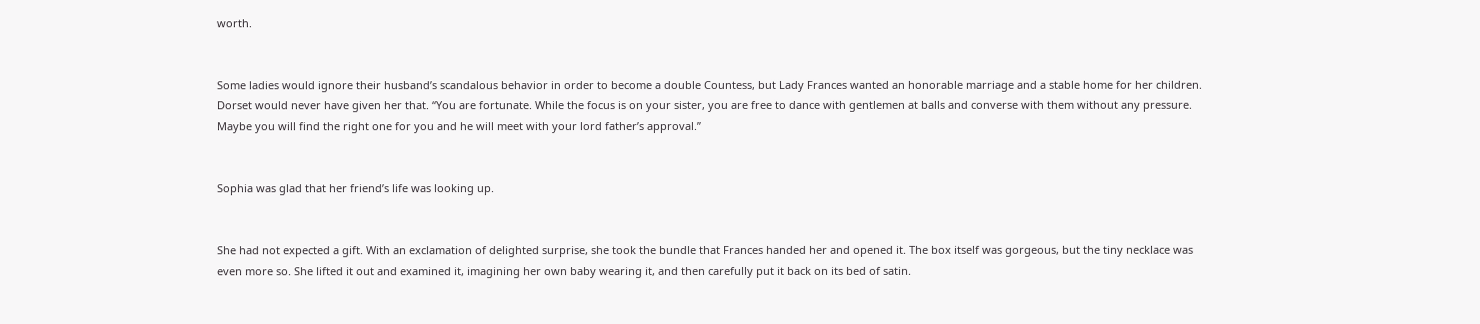worth.


Some ladies would ignore their husband’s scandalous behavior in order to become a double Countess, but Lady Frances wanted an honorable marriage and a stable home for her children. Dorset would never have given her that. “You are fortunate. While the focus is on your sister, you are free to dance with gentlemen at balls and converse with them without any pressure. Maybe you will find the right one for you and he will meet with your lord father’s approval.”


Sophia was glad that her friend’s life was looking up.


She had not expected a gift. With an exclamation of delighted surprise, she took the bundle that Frances handed her and opened it. The box itself was gorgeous, but the tiny necklace was even more so. She lifted it out and examined it, imagining her own baby wearing it, and then carefully put it back on its bed of satin.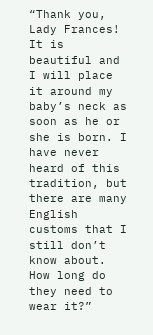“Thank you, Lady Frances! It is beautiful and I will place it around my baby’s neck as soon as he or she is born. I have never heard of this tradition, but there are many English customs that I still don’t know about. How long do they need to wear it?”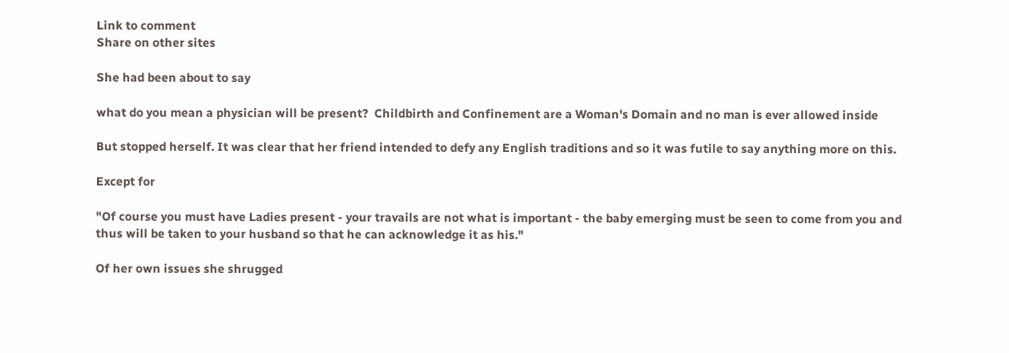Link to comment
Share on other sites

She had been about to say

what do you mean a physician will be present?  Childbirth and Confinement are a Woman's Domain and no man is ever allowed inside

But stopped herself. It was clear that her friend intended to defy any English traditions and so it was futile to say anything more on this.

Except for

"Of course you must have Ladies present - your travails are not what is important - the baby emerging must be seen to come from you and thus will be taken to your husband so that he can acknowledge it as his."

Of her own issues she shrugged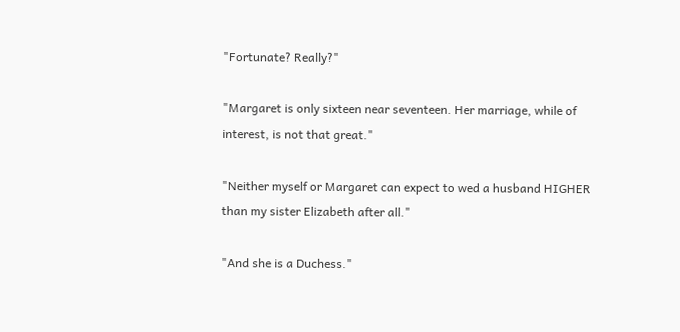"Fortunate? Really?"

"Margaret is only sixteen near seventeen. Her marriage, while of interest, is not that great."

"Neither myself or Margaret can expect to wed a husband HIGHER than my sister Elizabeth after all."

"And she is a Duchess."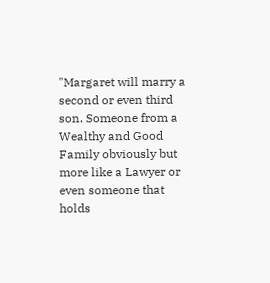"Margaret will marry a second or even third son. Someone from a Wealthy and Good Family obviously but more like a Lawyer or even someone that holds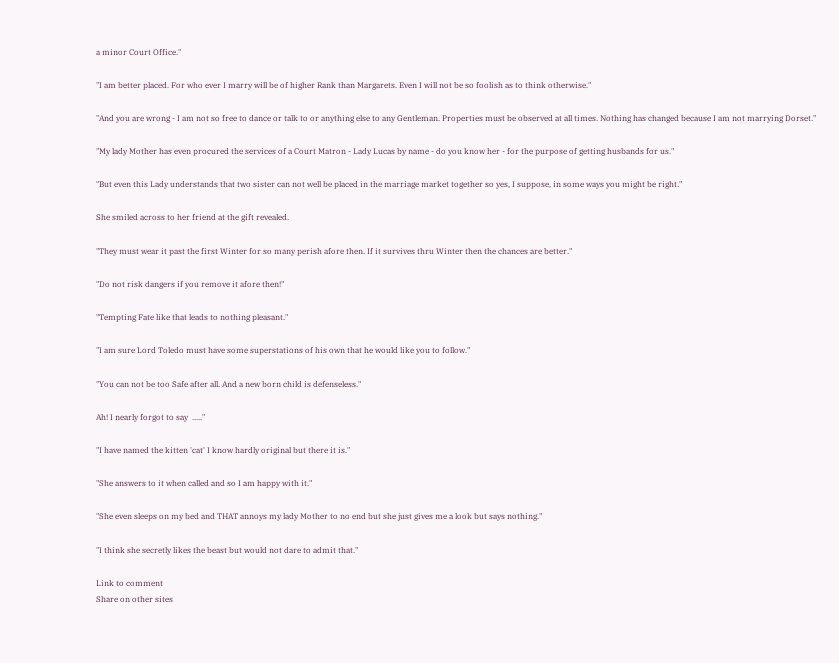a minor Court Office."

"I am better placed. For who ever I marry will be of higher Rank than Margarets. Even I will not be so foolish as to think otherwise."

"And you are wrong - I am not so free to dance or talk to or anything else to any Gentleman. Properties must be observed at all times. Nothing has changed because I am not marrying Dorset."

"My lady Mother has even procured the services of a Court Matron - Lady Lucas by name - do you know her - for the purpose of getting husbands for us."

"But even this Lady understands that two sister can not well be placed in the marriage market together so yes, I suppose, in some ways you might be right."

She smiled across to her friend at the gift revealed.

"They must wear it past the first Winter for so many perish afore then. If it survives thru Winter then the chances are better."

"Do not risk dangers if you remove it afore then!"

"Tempting Fate like that leads to nothing pleasant."

"I am sure Lord Toledo must have some superstations of his own that he would like you to follow."

"You can not be too Safe after all. And a new born child is defenseless."

Ah! I nearly forgot to say  ....."

"I have named the kitten 'cat' I know hardly original but there it is."

"She answers to it when called and so I am happy with it."

"She even sleeps on my bed and THAT annoys my lady Mother to no end but she just gives me a look but says nothing."

"I think she secretly likes the beast but would not dare to admit that."

Link to comment
Share on other sites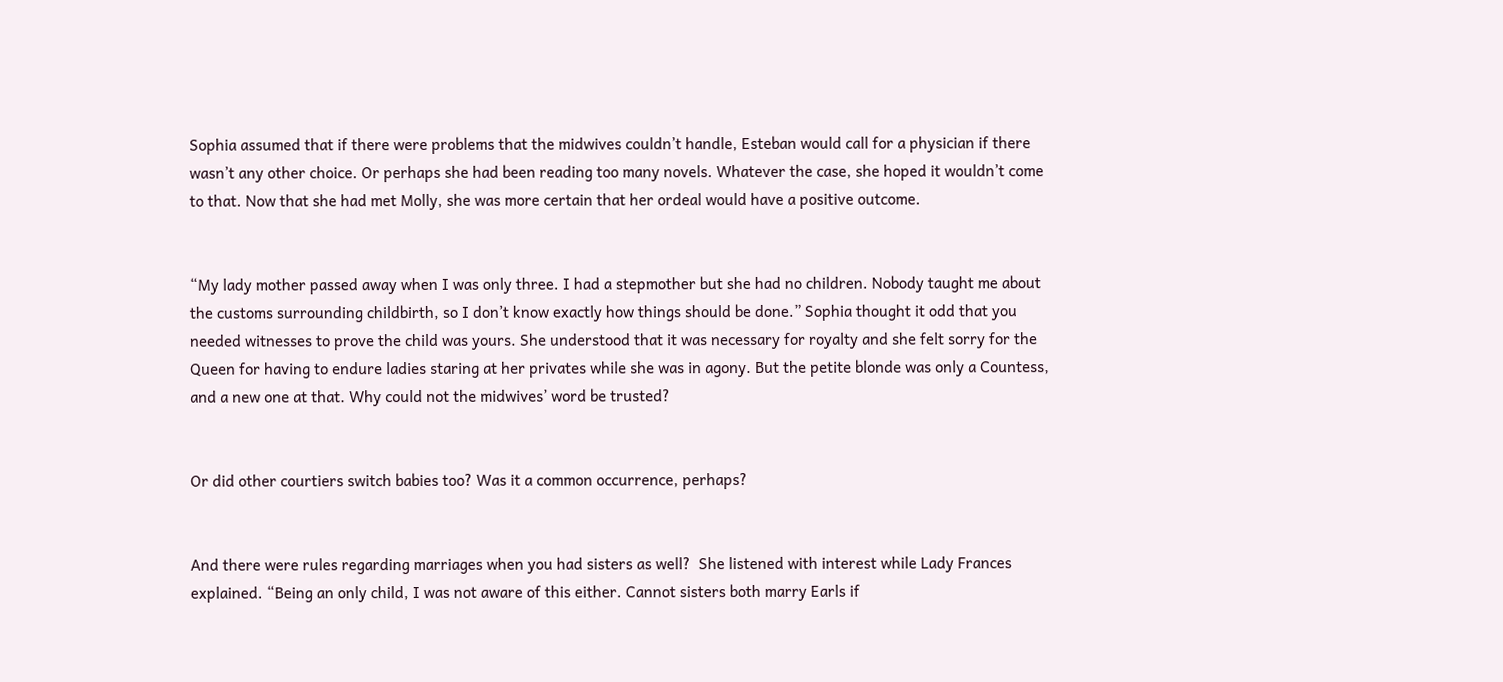Sophia assumed that if there were problems that the midwives couldn’t handle, Esteban would call for a physician if there wasn’t any other choice. Or perhaps she had been reading too many novels. Whatever the case, she hoped it wouldn’t come to that. Now that she had met Molly, she was more certain that her ordeal would have a positive outcome.


“My lady mother passed away when I was only three. I had a stepmother but she had no children. Nobody taught me about the customs surrounding childbirth, so I don’t know exactly how things should be done.” Sophia thought it odd that you needed witnesses to prove the child was yours. She understood that it was necessary for royalty and she felt sorry for the Queen for having to endure ladies staring at her privates while she was in agony. But the petite blonde was only a Countess, and a new one at that. Why could not the midwives’ word be trusted?


Or did other courtiers switch babies too? Was it a common occurrence, perhaps?


And there were rules regarding marriages when you had sisters as well?  She listened with interest while Lady Frances explained. “Being an only child, I was not aware of this either. Cannot sisters both marry Earls if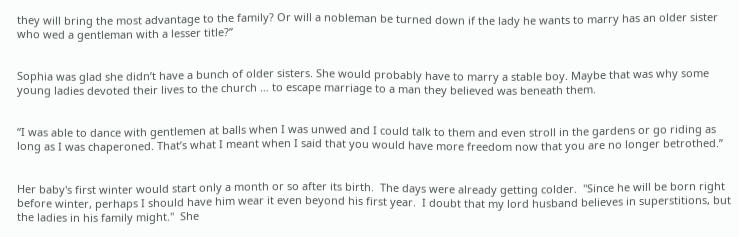they will bring the most advantage to the family? Or will a nobleman be turned down if the lady he wants to marry has an older sister who wed a gentleman with a lesser title?”


Sophia was glad she didn’t have a bunch of older sisters. She would probably have to marry a stable boy. Maybe that was why some young ladies devoted their lives to the church … to escape marriage to a man they believed was beneath them.


“I was able to dance with gentlemen at balls when I was unwed and I could talk to them and even stroll in the gardens or go riding as long as I was chaperoned. That’s what I meant when I said that you would have more freedom now that you are no longer betrothed.”


Her baby's first winter would start only a month or so after its birth.  The days were already getting colder.  "Since he will be born right before winter, perhaps I should have him wear it even beyond his first year.  I doubt that my lord husband believes in superstitions, but the ladies in his family might."  She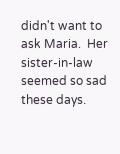didn't want to ask Maria.  Her sister-in-law seemed so sad these days.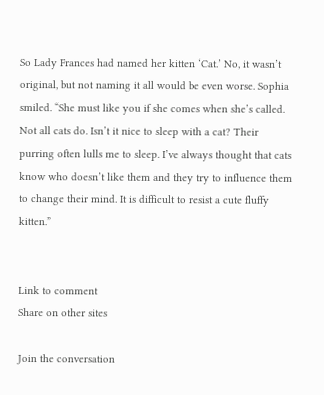So Lady Frances had named her kitten ‘Cat.’ No, it wasn’t original, but not naming it all would be even worse. Sophia smiled. “She must like you if she comes when she’s called. Not all cats do. Isn’t it nice to sleep with a cat? Their purring often lulls me to sleep. I’ve always thought that cats know who doesn’t like them and they try to influence them to change their mind. It is difficult to resist a cute fluffy kitten.”


Link to comment
Share on other sites

Join the conversation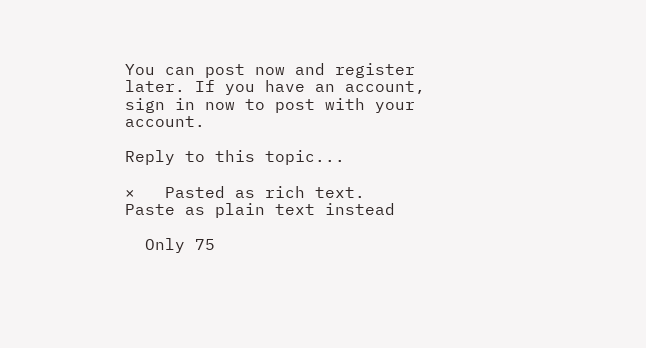You can post now and register later. If you have an account, sign in now to post with your account.

Reply to this topic...

×   Pasted as rich text.   Paste as plain text instead

  Only 75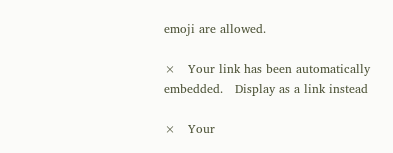emoji are allowed.

×   Your link has been automatically embedded.   Display as a link instead

×   Your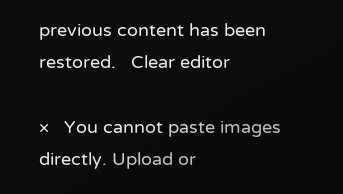previous content has been restored.   Clear editor

×   You cannot paste images directly. Upload or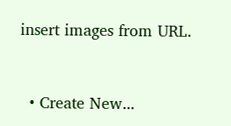insert images from URL.


  • Create New...